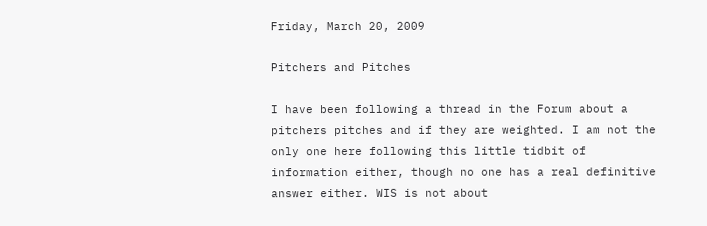Friday, March 20, 2009

Pitchers and Pitches

I have been following a thread in the Forum about a pitchers pitches and if they are weighted. I am not the only one here following this little tidbit of information either, though no one has a real definitive answer either. WIS is not about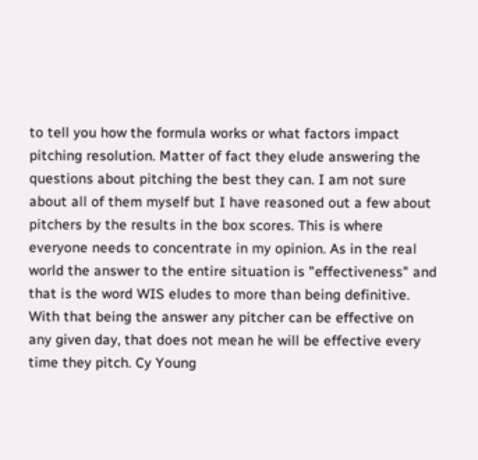to tell you how the formula works or what factors impact pitching resolution. Matter of fact they elude answering the questions about pitching the best they can. I am not sure about all of them myself but I have reasoned out a few about pitchers by the results in the box scores. This is where everyone needs to concentrate in my opinion. As in the real world the answer to the entire situation is "effectiveness" and that is the word WIS eludes to more than being definitive. With that being the answer any pitcher can be effective on any given day, that does not mean he will be effective every time they pitch. Cy Young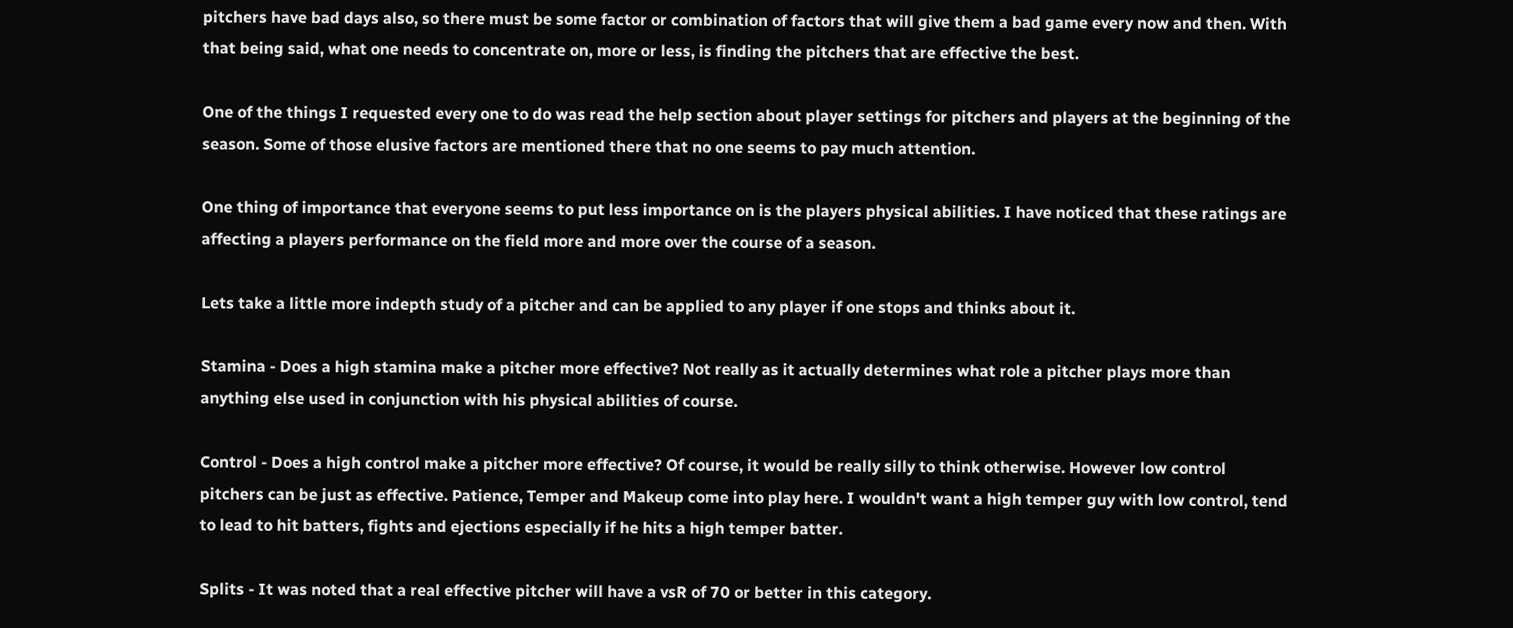pitchers have bad days also, so there must be some factor or combination of factors that will give them a bad game every now and then. With that being said, what one needs to concentrate on, more or less, is finding the pitchers that are effective the best.

One of the things I requested every one to do was read the help section about player settings for pitchers and players at the beginning of the season. Some of those elusive factors are mentioned there that no one seems to pay much attention.

One thing of importance that everyone seems to put less importance on is the players physical abilities. I have noticed that these ratings are affecting a players performance on the field more and more over the course of a season.

Lets take a little more indepth study of a pitcher and can be applied to any player if one stops and thinks about it.

Stamina - Does a high stamina make a pitcher more effective? Not really as it actually determines what role a pitcher plays more than anything else used in conjunction with his physical abilities of course.

Control - Does a high control make a pitcher more effective? Of course, it would be really silly to think otherwise. However low control pitchers can be just as effective. Patience, Temper and Makeup come into play here. I wouldn't want a high temper guy with low control, tend to lead to hit batters, fights and ejections especially if he hits a high temper batter.

Splits - It was noted that a real effective pitcher will have a vsR of 70 or better in this category.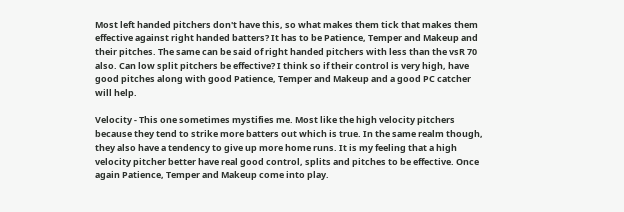Most left handed pitchers don't have this, so what makes them tick that makes them effective against right handed batters? It has to be Patience, Temper and Makeup and their pitches. The same can be said of right handed pitchers with less than the vsR 70 also. Can low split pitchers be effective? I think so if their control is very high, have good pitches along with good Patience, Temper and Makeup and a good PC catcher will help.

Velocity - This one sometimes mystifies me. Most like the high velocity pitchers because they tend to strike more batters out which is true. In the same realm though, they also have a tendency to give up more home runs. It is my feeling that a high velocity pitcher better have real good control, splits and pitches to be effective. Once again Patience, Temper and Makeup come into play.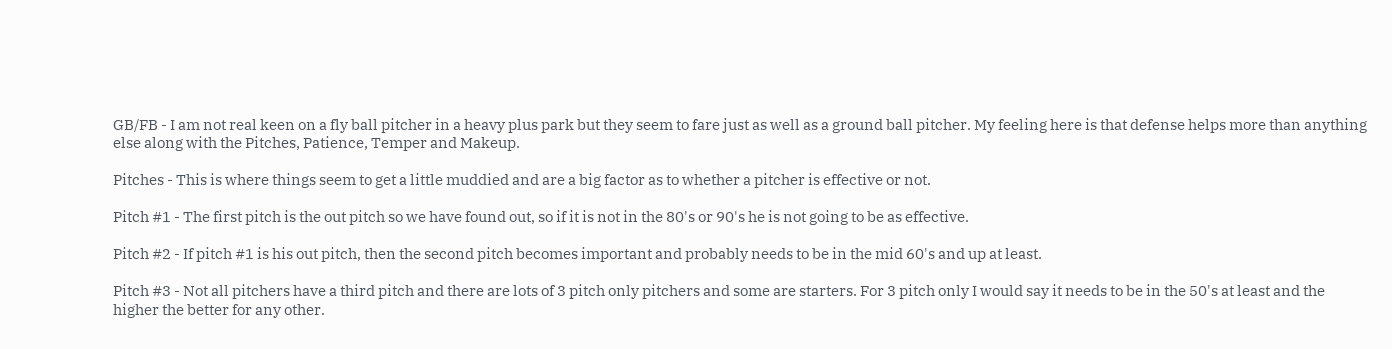GB/FB - I am not real keen on a fly ball pitcher in a heavy plus park but they seem to fare just as well as a ground ball pitcher. My feeling here is that defense helps more than anything else along with the Pitches, Patience, Temper and Makeup.

Pitches - This is where things seem to get a little muddied and are a big factor as to whether a pitcher is effective or not.

Pitch #1 - The first pitch is the out pitch so we have found out, so if it is not in the 80's or 90's he is not going to be as effective.

Pitch #2 - If pitch #1 is his out pitch, then the second pitch becomes important and probably needs to be in the mid 60's and up at least.

Pitch #3 - Not all pitchers have a third pitch and there are lots of 3 pitch only pitchers and some are starters. For 3 pitch only I would say it needs to be in the 50's at least and the higher the better for any other.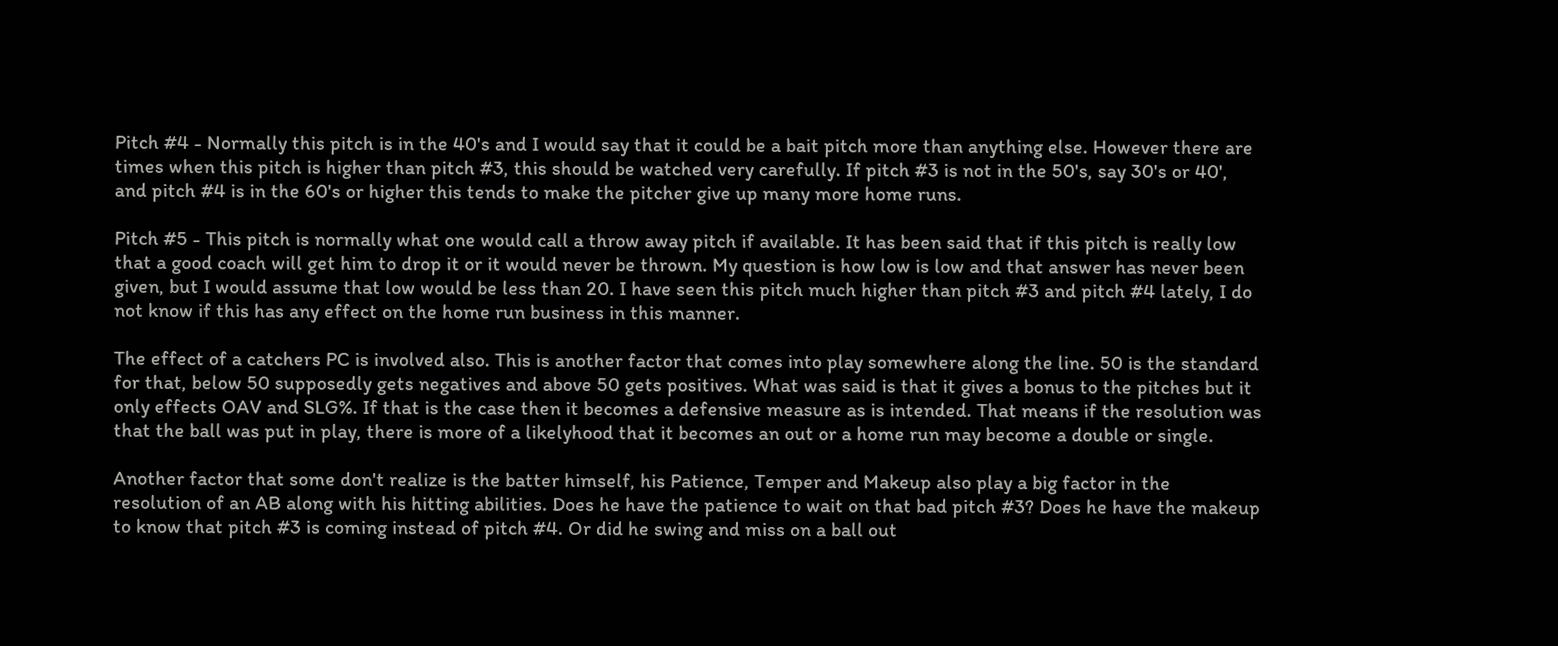Pitch #4 - Normally this pitch is in the 40's and I would say that it could be a bait pitch more than anything else. However there are times when this pitch is higher than pitch #3, this should be watched very carefully. If pitch #3 is not in the 50's, say 30's or 40', and pitch #4 is in the 60's or higher this tends to make the pitcher give up many more home runs.

Pitch #5 - This pitch is normally what one would call a throw away pitch if available. It has been said that if this pitch is really low that a good coach will get him to drop it or it would never be thrown. My question is how low is low and that answer has never been given, but I would assume that low would be less than 20. I have seen this pitch much higher than pitch #3 and pitch #4 lately, I do not know if this has any effect on the home run business in this manner.

The effect of a catchers PC is involved also. This is another factor that comes into play somewhere along the line. 50 is the standard for that, below 50 supposedly gets negatives and above 50 gets positives. What was said is that it gives a bonus to the pitches but it only effects OAV and SLG%. If that is the case then it becomes a defensive measure as is intended. That means if the resolution was that the ball was put in play, there is more of a likelyhood that it becomes an out or a home run may become a double or single.

Another factor that some don't realize is the batter himself, his Patience, Temper and Makeup also play a big factor in the resolution of an AB along with his hitting abilities. Does he have the patience to wait on that bad pitch #3? Does he have the makeup to know that pitch #3 is coming instead of pitch #4. Or did he swing and miss on a ball out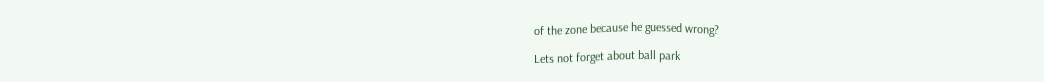of the zone because he guessed wrong?

Lets not forget about ball park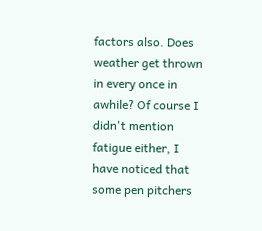factors also. Does weather get thrown in every once in awhile? Of course I didn't mention fatigue either, I have noticed that some pen pitchers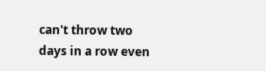can't throw two days in a row even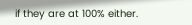if they are at 100% either.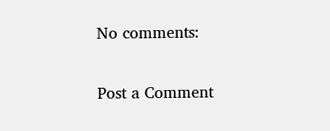No comments:

Post a Comment